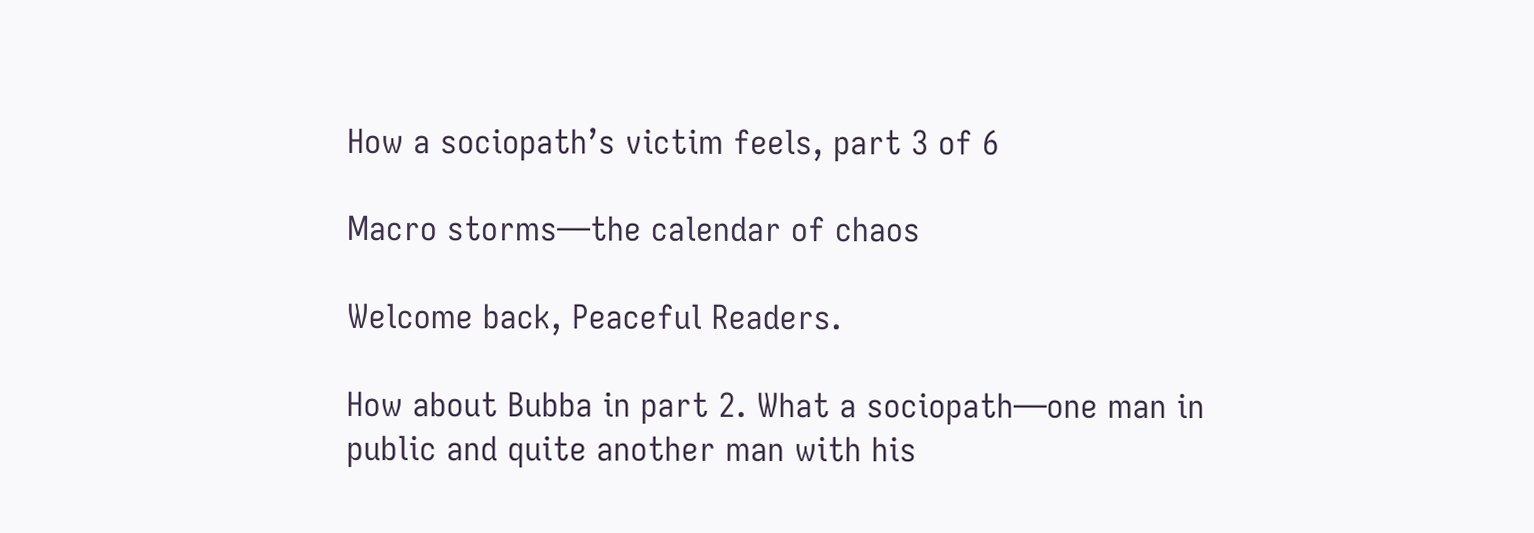How a sociopath’s victim feels, part 3 of 6

Macro storms—the calendar of chaos

Welcome back, Peaceful Readers.

How about Bubba in part 2. What a sociopath—one man in public and quite another man with his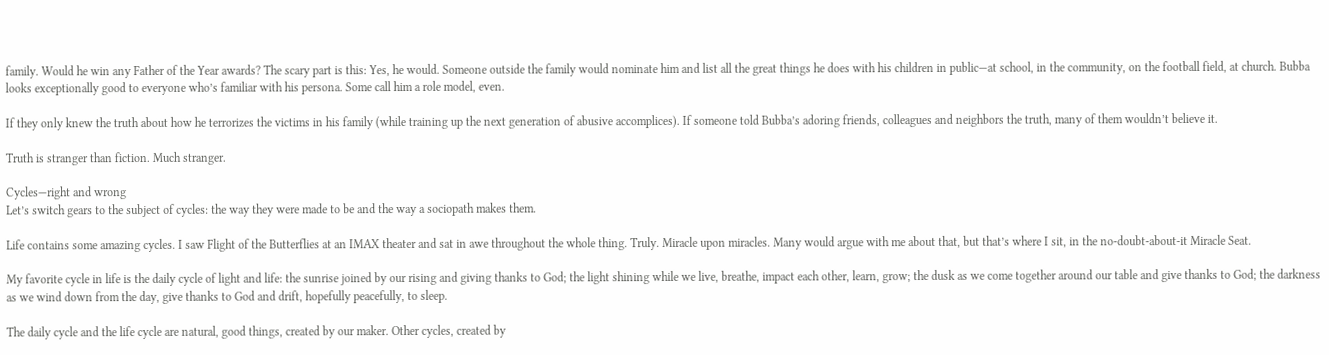family. Would he win any Father of the Year awards? The scary part is this: Yes, he would. Someone outside the family would nominate him and list all the great things he does with his children in public—at school, in the community, on the football field, at church. Bubba looks exceptionally good to everyone who’s familiar with his persona. Some call him a role model, even.

If they only knew the truth about how he terrorizes the victims in his family (while training up the next generation of abusive accomplices). If someone told Bubba’s adoring friends, colleagues and neighbors the truth, many of them wouldn’t believe it.

Truth is stranger than fiction. Much stranger.

Cycles—right and wrong
Let’s switch gears to the subject of cycles: the way they were made to be and the way a sociopath makes them.

Life contains some amazing cycles. I saw Flight of the Butterflies at an IMAX theater and sat in awe throughout the whole thing. Truly. Miracle upon miracles. Many would argue with me about that, but that’s where I sit, in the no-doubt-about-it Miracle Seat.

My favorite cycle in life is the daily cycle of light and life: the sunrise joined by our rising and giving thanks to God; the light shining while we live, breathe, impact each other, learn, grow; the dusk as we come together around our table and give thanks to God; the darkness as we wind down from the day, give thanks to God and drift, hopefully peacefully, to sleep.

The daily cycle and the life cycle are natural, good things, created by our maker. Other cycles, created by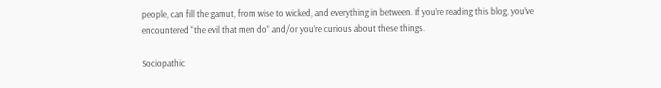people, can fill the gamut, from wise to wicked, and everything in between. If you’re reading this blog, you’ve encountered “the evil that men do” and/or you’re curious about these things.

Sociopathic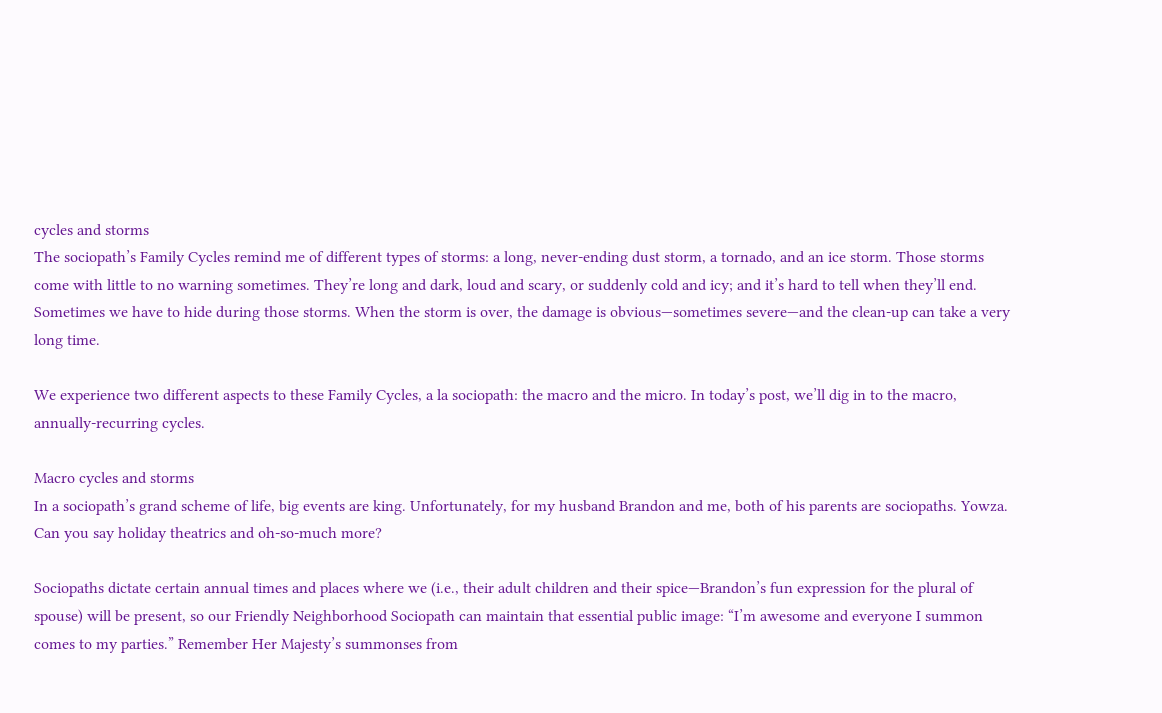cycles and storms
The sociopath’s Family Cycles remind me of different types of storms: a long, never-ending dust storm, a tornado, and an ice storm. Those storms come with little to no warning sometimes. They’re long and dark, loud and scary, or suddenly cold and icy; and it’s hard to tell when they’ll end. Sometimes we have to hide during those storms. When the storm is over, the damage is obvious—sometimes severe—and the clean-up can take a very long time.

We experience two different aspects to these Family Cycles, a la sociopath: the macro and the micro. In today’s post, we’ll dig in to the macro, annually-recurring cycles.

Macro cycles and storms
In a sociopath’s grand scheme of life, big events are king. Unfortunately, for my husband Brandon and me, both of his parents are sociopaths. Yowza. Can you say holiday theatrics and oh-so-much more?

Sociopaths dictate certain annual times and places where we (i.e., their adult children and their spice—Brandon’s fun expression for the plural of spouse) will be present, so our Friendly Neighborhood Sociopath can maintain that essential public image: “I’m awesome and everyone I summon comes to my parties.” Remember Her Majesty’s summonses from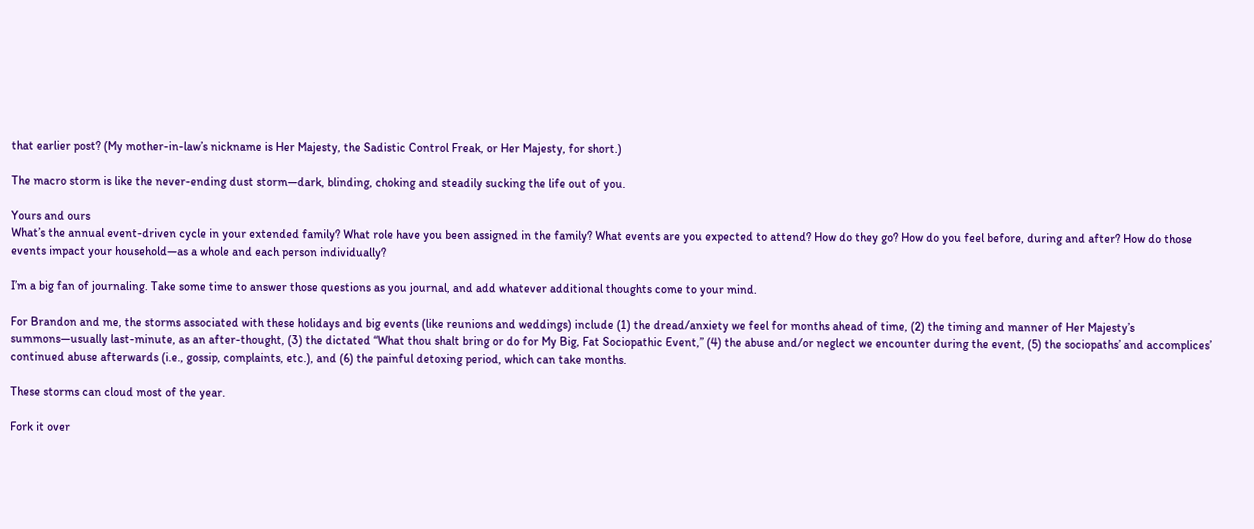that earlier post? (My mother-in-law’s nickname is Her Majesty, the Sadistic Control Freak, or Her Majesty, for short.)

The macro storm is like the never-ending dust storm—dark, blinding, choking and steadily sucking the life out of you.

Yours and ours
What’s the annual event-driven cycle in your extended family? What role have you been assigned in the family? What events are you expected to attend? How do they go? How do you feel before, during and after? How do those events impact your household—as a whole and each person individually?

I’m a big fan of journaling. Take some time to answer those questions as you journal, and add whatever additional thoughts come to your mind.

For Brandon and me, the storms associated with these holidays and big events (like reunions and weddings) include (1) the dread/anxiety we feel for months ahead of time, (2) the timing and manner of Her Majesty’s summons—usually last-minute, as an after-thought, (3) the dictated “What thou shalt bring or do for My Big, Fat Sociopathic Event,” (4) the abuse and/or neglect we encounter during the event, (5) the sociopaths’ and accomplices’ continued abuse afterwards (i.e., gossip, complaints, etc.), and (6) the painful detoxing period, which can take months.

These storms can cloud most of the year.

Fork it over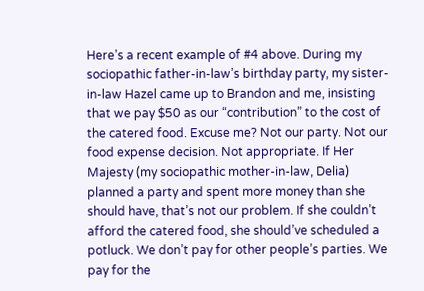Here’s a recent example of #4 above. During my sociopathic father-in-law’s birthday party, my sister-in-law Hazel came up to Brandon and me, insisting that we pay $50 as our “contribution” to the cost of the catered food. Excuse me? Not our party. Not our food expense decision. Not appropriate. If Her Majesty (my sociopathic mother-in-law, Delia) planned a party and spent more money than she should have, that’s not our problem. If she couldn’t afford the catered food, she should’ve scheduled a potluck. We don’t pay for other people’s parties. We pay for the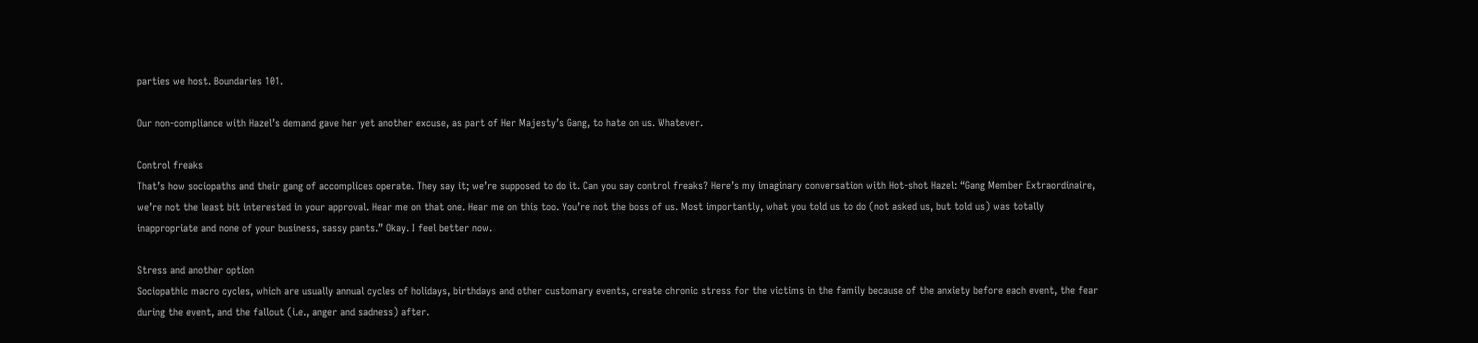parties we host. Boundaries 101.

Our non-compliance with Hazel’s demand gave her yet another excuse, as part of Her Majesty’s Gang, to hate on us. Whatever.

Control freaks
That’s how sociopaths and their gang of accomplices operate. They say it; we’re supposed to do it. Can you say control freaks? Here’s my imaginary conversation with Hot-shot Hazel: “Gang Member Extraordinaire, we’re not the least bit interested in your approval. Hear me on that one. Hear me on this too. You’re not the boss of us. Most importantly, what you told us to do (not asked us, but told us) was totally inappropriate and none of your business, sassy pants.” Okay. I feel better now.

Stress and another option
Sociopathic macro cycles, which are usually annual cycles of holidays, birthdays and other customary events, create chronic stress for the victims in the family because of the anxiety before each event, the fear during the event, and the fallout (i.e., anger and sadness) after.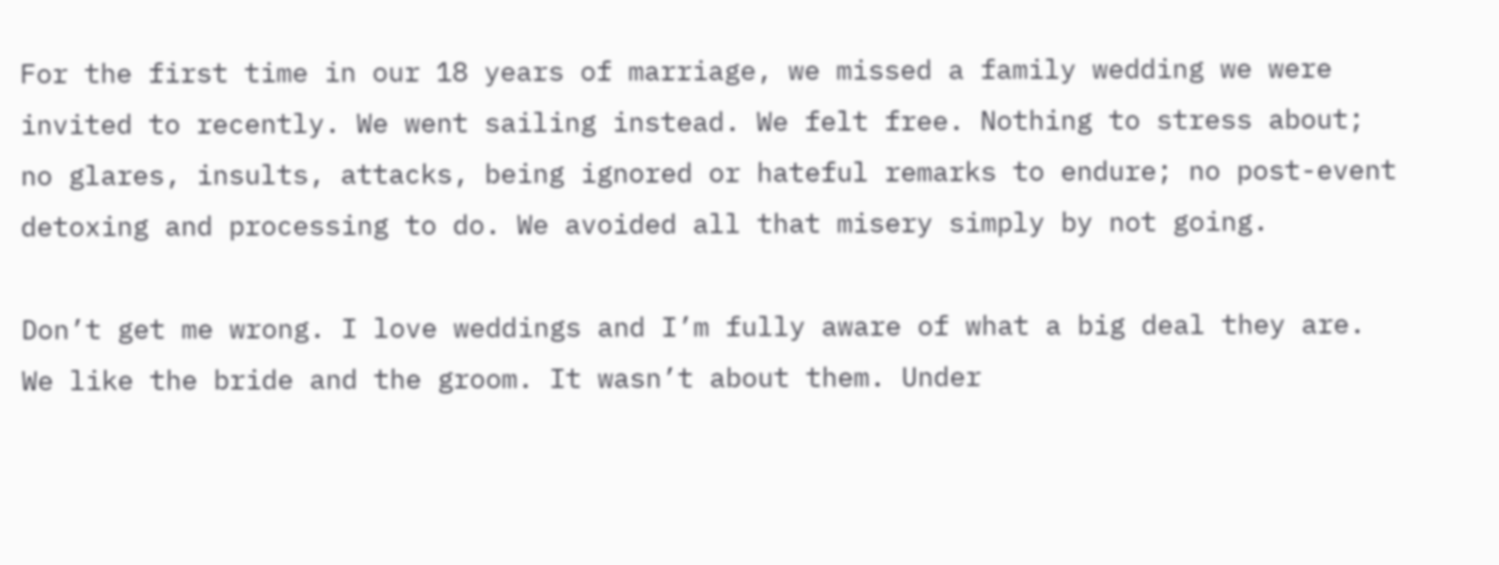For the first time in our 18 years of marriage, we missed a family wedding we were invited to recently. We went sailing instead. We felt free. Nothing to stress about; no glares, insults, attacks, being ignored or hateful remarks to endure; no post-event detoxing and processing to do. We avoided all that misery simply by not going.

Don’t get me wrong. I love weddings and I’m fully aware of what a big deal they are. We like the bride and the groom. It wasn’t about them. Under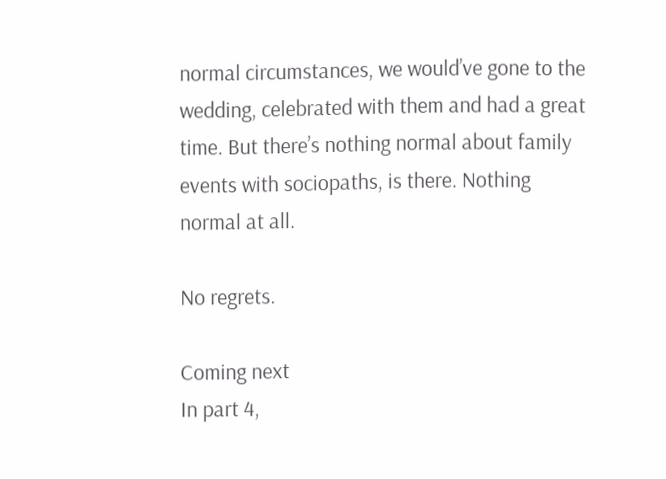normal circumstances, we would’ve gone to the wedding, celebrated with them and had a great time. But there’s nothing normal about family events with sociopaths, is there. Nothing normal at all.

No regrets.

Coming next
In part 4,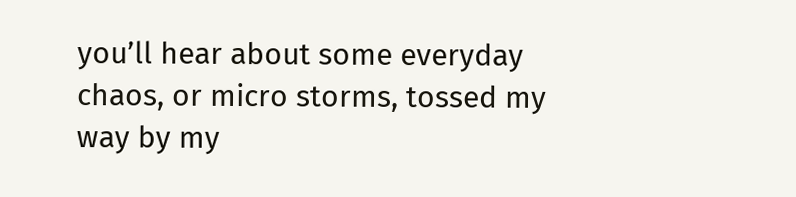you’ll hear about some everyday chaos, or micro storms, tossed my way by my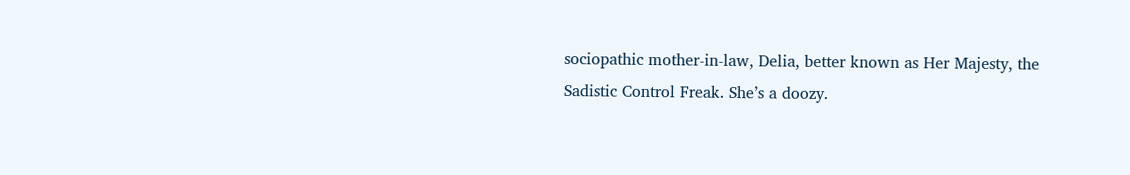sociopathic mother-in-law, Delia, better known as Her Majesty, the Sadistic Control Freak. She’s a doozy.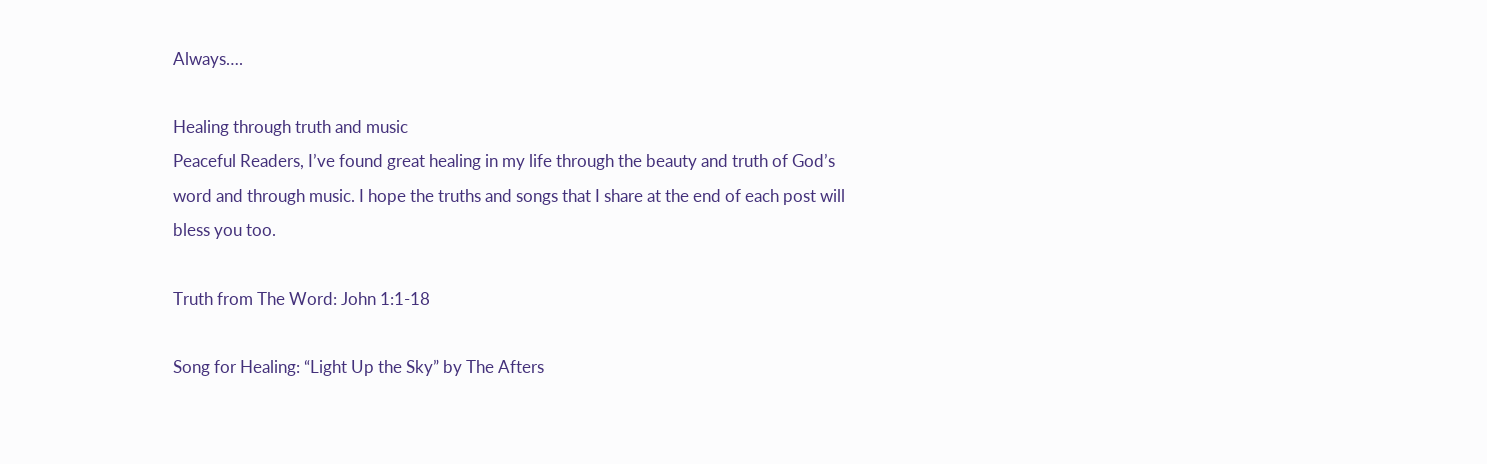Always….

Healing through truth and music
Peaceful Readers, I’ve found great healing in my life through the beauty and truth of God’s word and through music. I hope the truths and songs that I share at the end of each post will bless you too.

Truth from The Word: John 1:1-18

Song for Healing: “Light Up the Sky” by The Afters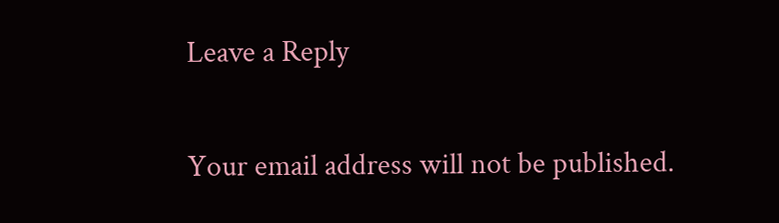Leave a Reply

Your email address will not be published.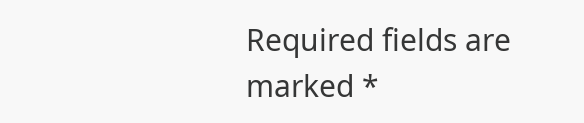Required fields are marked *